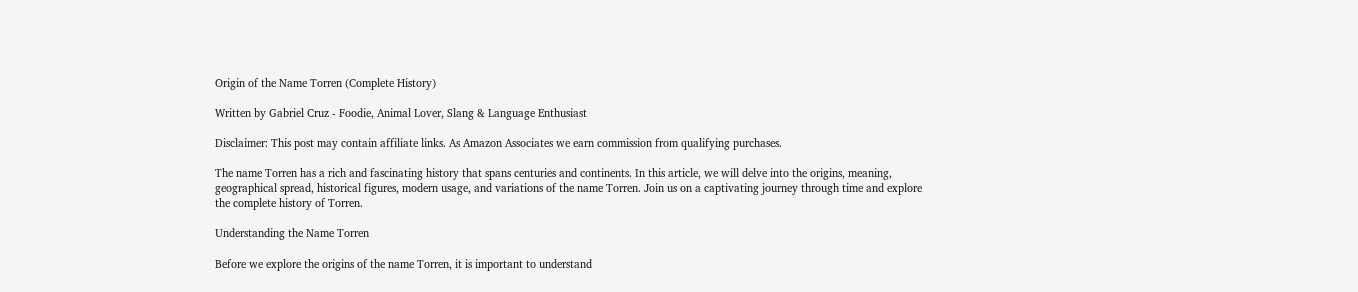Origin of the Name Torren (Complete History)

Written by Gabriel Cruz - Foodie, Animal Lover, Slang & Language Enthusiast

Disclaimer: This post may contain affiliate links. As Amazon Associates we earn commission from qualifying purchases.

The name Torren has a rich and fascinating history that spans centuries and continents. In this article, we will delve into the origins, meaning, geographical spread, historical figures, modern usage, and variations of the name Torren. Join us on a captivating journey through time and explore the complete history of Torren.

Understanding the Name Torren

Before we explore the origins of the name Torren, it is important to understand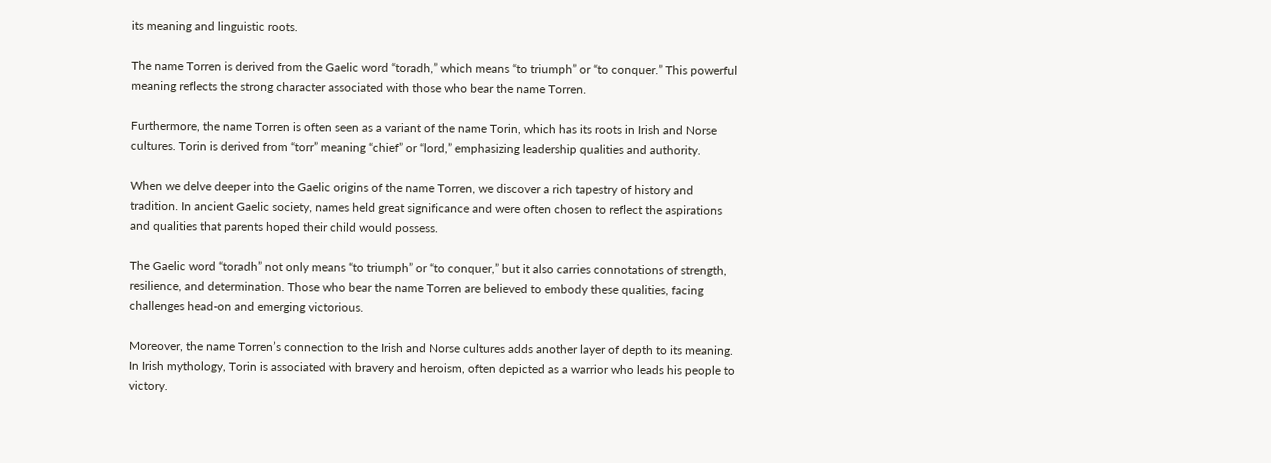its meaning and linguistic roots.

The name Torren is derived from the Gaelic word “toradh,” which means “to triumph” or “to conquer.” This powerful meaning reflects the strong character associated with those who bear the name Torren.

Furthermore, the name Torren is often seen as a variant of the name Torin, which has its roots in Irish and Norse cultures. Torin is derived from “torr” meaning “chief” or “lord,” emphasizing leadership qualities and authority.

When we delve deeper into the Gaelic origins of the name Torren, we discover a rich tapestry of history and tradition. In ancient Gaelic society, names held great significance and were often chosen to reflect the aspirations and qualities that parents hoped their child would possess.

The Gaelic word “toradh” not only means “to triumph” or “to conquer,” but it also carries connotations of strength, resilience, and determination. Those who bear the name Torren are believed to embody these qualities, facing challenges head-on and emerging victorious.

Moreover, the name Torren’s connection to the Irish and Norse cultures adds another layer of depth to its meaning. In Irish mythology, Torin is associated with bravery and heroism, often depicted as a warrior who leads his people to victory.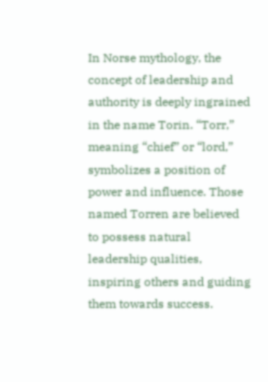In Norse mythology, the concept of leadership and authority is deeply ingrained in the name Torin. “Torr,” meaning “chief” or “lord,” symbolizes a position of power and influence. Those named Torren are believed to possess natural leadership qualities, inspiring others and guiding them towards success.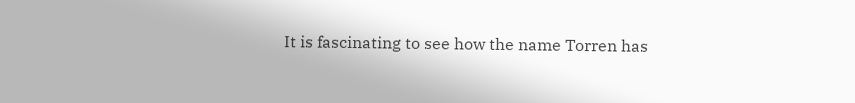It is fascinating to see how the name Torren has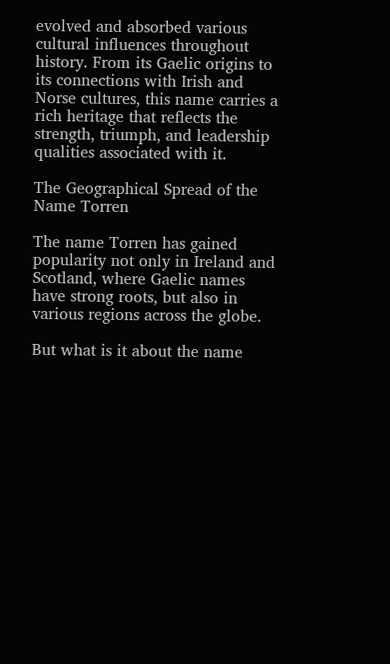evolved and absorbed various cultural influences throughout history. From its Gaelic origins to its connections with Irish and Norse cultures, this name carries a rich heritage that reflects the strength, triumph, and leadership qualities associated with it.

The Geographical Spread of the Name Torren

The name Torren has gained popularity not only in Ireland and Scotland, where Gaelic names have strong roots, but also in various regions across the globe.

But what is it about the name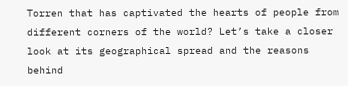Torren that has captivated the hearts of people from different corners of the world? Let’s take a closer look at its geographical spread and the reasons behind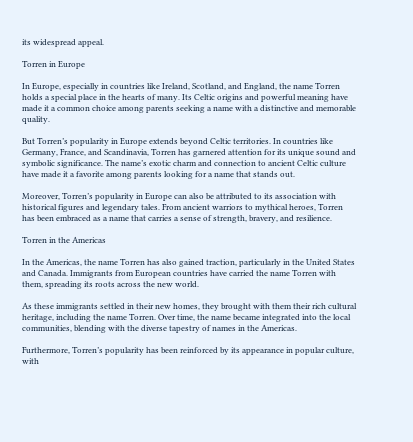its widespread appeal.

Torren in Europe

In Europe, especially in countries like Ireland, Scotland, and England, the name Torren holds a special place in the hearts of many. Its Celtic origins and powerful meaning have made it a common choice among parents seeking a name with a distinctive and memorable quality.

But Torren’s popularity in Europe extends beyond Celtic territories. In countries like Germany, France, and Scandinavia, Torren has garnered attention for its unique sound and symbolic significance. The name’s exotic charm and connection to ancient Celtic culture have made it a favorite among parents looking for a name that stands out.

Moreover, Torren’s popularity in Europe can also be attributed to its association with historical figures and legendary tales. From ancient warriors to mythical heroes, Torren has been embraced as a name that carries a sense of strength, bravery, and resilience.

Torren in the Americas

In the Americas, the name Torren has also gained traction, particularly in the United States and Canada. Immigrants from European countries have carried the name Torren with them, spreading its roots across the new world.

As these immigrants settled in their new homes, they brought with them their rich cultural heritage, including the name Torren. Over time, the name became integrated into the local communities, blending with the diverse tapestry of names in the Americas.

Furthermore, Torren’s popularity has been reinforced by its appearance in popular culture, with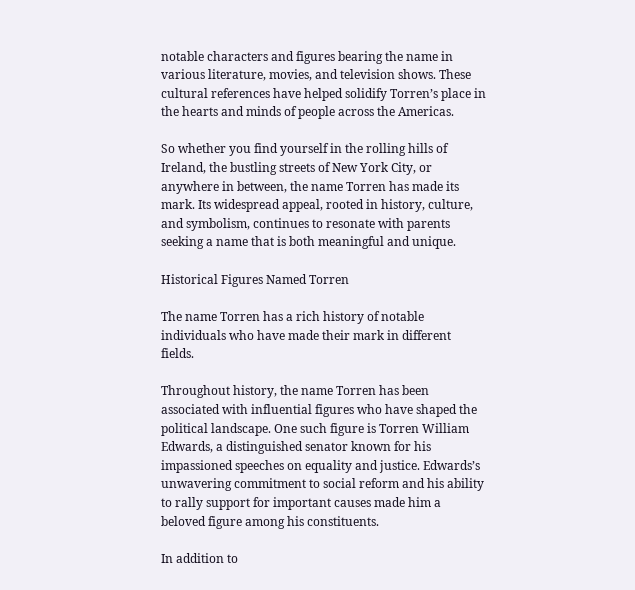notable characters and figures bearing the name in various literature, movies, and television shows. These cultural references have helped solidify Torren’s place in the hearts and minds of people across the Americas.

So whether you find yourself in the rolling hills of Ireland, the bustling streets of New York City, or anywhere in between, the name Torren has made its mark. Its widespread appeal, rooted in history, culture, and symbolism, continues to resonate with parents seeking a name that is both meaningful and unique.

Historical Figures Named Torren

The name Torren has a rich history of notable individuals who have made their mark in different fields.

Throughout history, the name Torren has been associated with influential figures who have shaped the political landscape. One such figure is Torren William Edwards, a distinguished senator known for his impassioned speeches on equality and justice. Edwards’s unwavering commitment to social reform and his ability to rally support for important causes made him a beloved figure among his constituents.

In addition to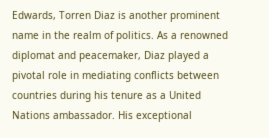Edwards, Torren Diaz is another prominent name in the realm of politics. As a renowned diplomat and peacemaker, Diaz played a pivotal role in mediating conflicts between countries during his tenure as a United Nations ambassador. His exceptional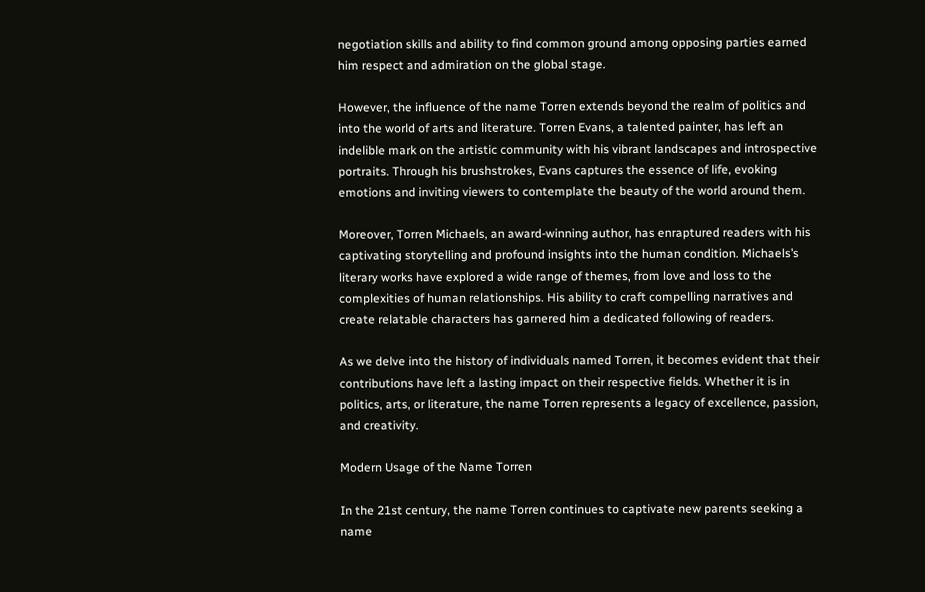negotiation skills and ability to find common ground among opposing parties earned him respect and admiration on the global stage.

However, the influence of the name Torren extends beyond the realm of politics and into the world of arts and literature. Torren Evans, a talented painter, has left an indelible mark on the artistic community with his vibrant landscapes and introspective portraits. Through his brushstrokes, Evans captures the essence of life, evoking emotions and inviting viewers to contemplate the beauty of the world around them.

Moreover, Torren Michaels, an award-winning author, has enraptured readers with his captivating storytelling and profound insights into the human condition. Michaels’s literary works have explored a wide range of themes, from love and loss to the complexities of human relationships. His ability to craft compelling narratives and create relatable characters has garnered him a dedicated following of readers.

As we delve into the history of individuals named Torren, it becomes evident that their contributions have left a lasting impact on their respective fields. Whether it is in politics, arts, or literature, the name Torren represents a legacy of excellence, passion, and creativity.

Modern Usage of the Name Torren

In the 21st century, the name Torren continues to captivate new parents seeking a name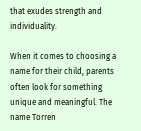that exudes strength and individuality.

When it comes to choosing a name for their child, parents often look for something unique and meaningful. The name Torren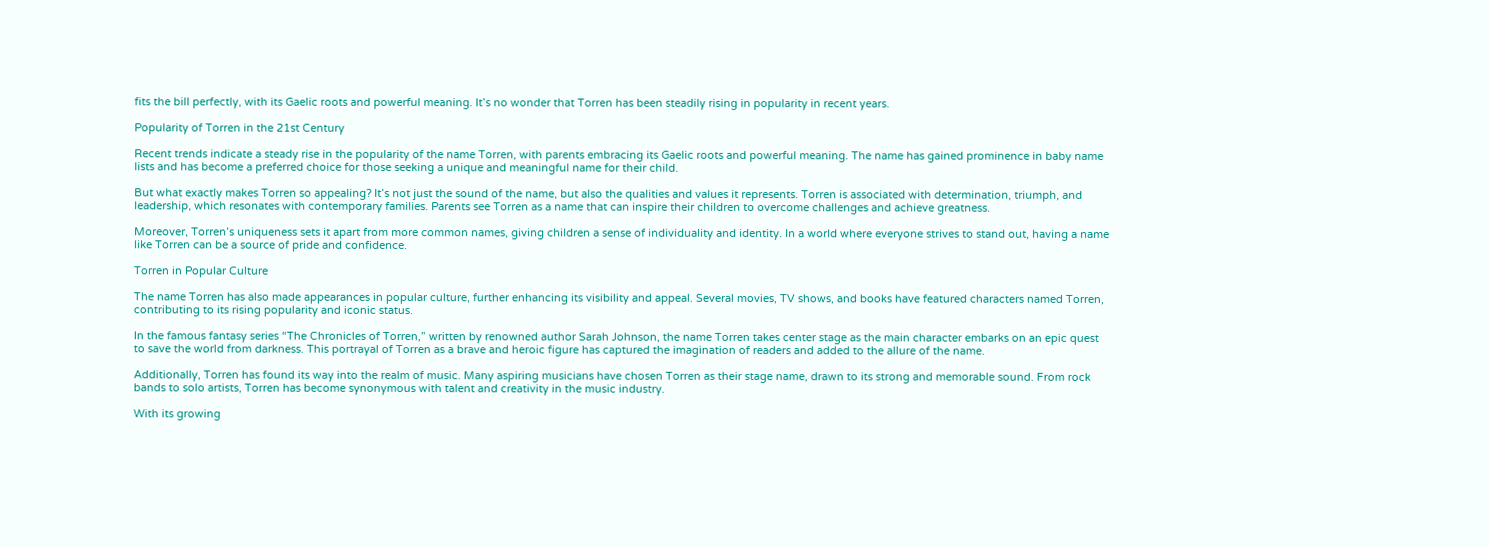fits the bill perfectly, with its Gaelic roots and powerful meaning. It’s no wonder that Torren has been steadily rising in popularity in recent years.

Popularity of Torren in the 21st Century

Recent trends indicate a steady rise in the popularity of the name Torren, with parents embracing its Gaelic roots and powerful meaning. The name has gained prominence in baby name lists and has become a preferred choice for those seeking a unique and meaningful name for their child.

But what exactly makes Torren so appealing? It’s not just the sound of the name, but also the qualities and values it represents. Torren is associated with determination, triumph, and leadership, which resonates with contemporary families. Parents see Torren as a name that can inspire their children to overcome challenges and achieve greatness.

Moreover, Torren’s uniqueness sets it apart from more common names, giving children a sense of individuality and identity. In a world where everyone strives to stand out, having a name like Torren can be a source of pride and confidence.

Torren in Popular Culture

The name Torren has also made appearances in popular culture, further enhancing its visibility and appeal. Several movies, TV shows, and books have featured characters named Torren, contributing to its rising popularity and iconic status.

In the famous fantasy series “The Chronicles of Torren,” written by renowned author Sarah Johnson, the name Torren takes center stage as the main character embarks on an epic quest to save the world from darkness. This portrayal of Torren as a brave and heroic figure has captured the imagination of readers and added to the allure of the name.

Additionally, Torren has found its way into the realm of music. Many aspiring musicians have chosen Torren as their stage name, drawn to its strong and memorable sound. From rock bands to solo artists, Torren has become synonymous with talent and creativity in the music industry.

With its growing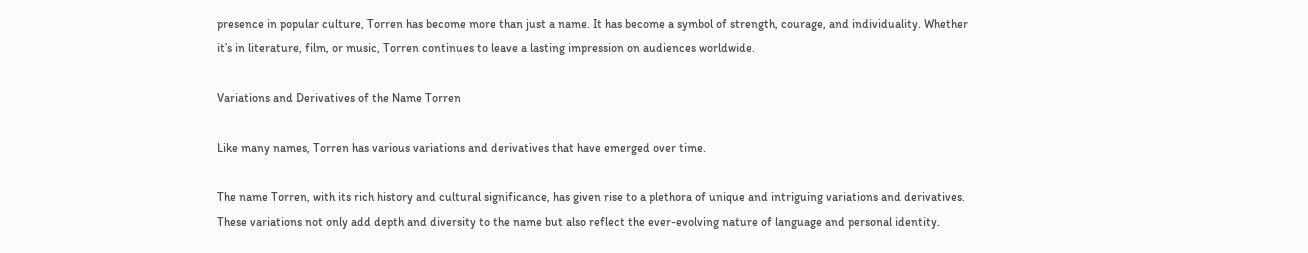presence in popular culture, Torren has become more than just a name. It has become a symbol of strength, courage, and individuality. Whether it’s in literature, film, or music, Torren continues to leave a lasting impression on audiences worldwide.

Variations and Derivatives of the Name Torren

Like many names, Torren has various variations and derivatives that have emerged over time.

The name Torren, with its rich history and cultural significance, has given rise to a plethora of unique and intriguing variations and derivatives. These variations not only add depth and diversity to the name but also reflect the ever-evolving nature of language and personal identity.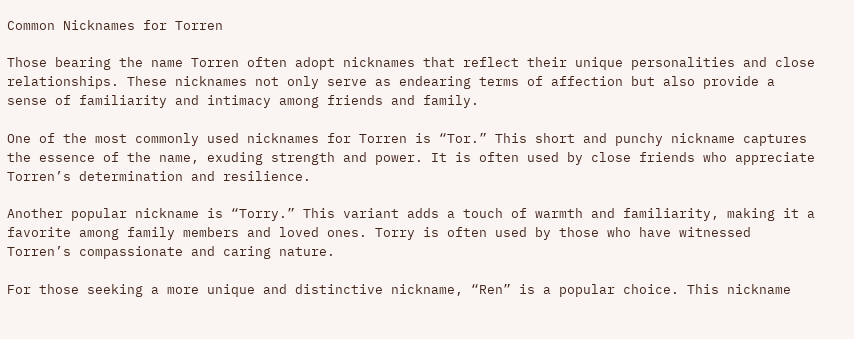Common Nicknames for Torren

Those bearing the name Torren often adopt nicknames that reflect their unique personalities and close relationships. These nicknames not only serve as endearing terms of affection but also provide a sense of familiarity and intimacy among friends and family.

One of the most commonly used nicknames for Torren is “Tor.” This short and punchy nickname captures the essence of the name, exuding strength and power. It is often used by close friends who appreciate Torren’s determination and resilience.

Another popular nickname is “Torry.” This variant adds a touch of warmth and familiarity, making it a favorite among family members and loved ones. Torry is often used by those who have witnessed Torren’s compassionate and caring nature.

For those seeking a more unique and distinctive nickname, “Ren” is a popular choice. This nickname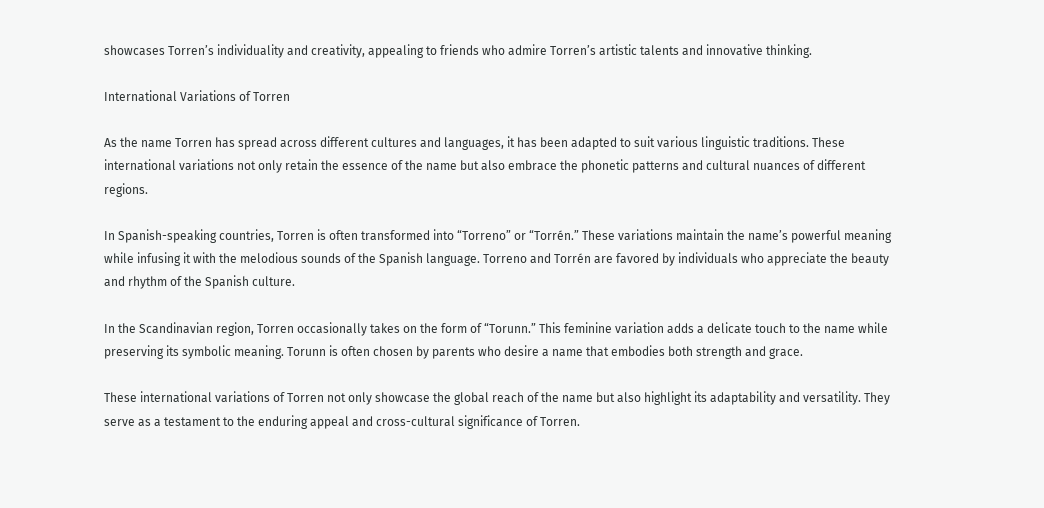showcases Torren’s individuality and creativity, appealing to friends who admire Torren’s artistic talents and innovative thinking.

International Variations of Torren

As the name Torren has spread across different cultures and languages, it has been adapted to suit various linguistic traditions. These international variations not only retain the essence of the name but also embrace the phonetic patterns and cultural nuances of different regions.

In Spanish-speaking countries, Torren is often transformed into “Torreno” or “Torrén.” These variations maintain the name’s powerful meaning while infusing it with the melodious sounds of the Spanish language. Torreno and Torrén are favored by individuals who appreciate the beauty and rhythm of the Spanish culture.

In the Scandinavian region, Torren occasionally takes on the form of “Torunn.” This feminine variation adds a delicate touch to the name while preserving its symbolic meaning. Torunn is often chosen by parents who desire a name that embodies both strength and grace.

These international variations of Torren not only showcase the global reach of the name but also highlight its adaptability and versatility. They serve as a testament to the enduring appeal and cross-cultural significance of Torren.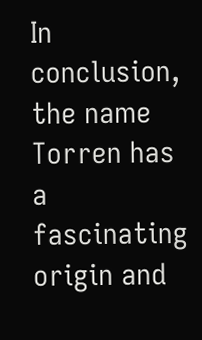In conclusion, the name Torren has a fascinating origin and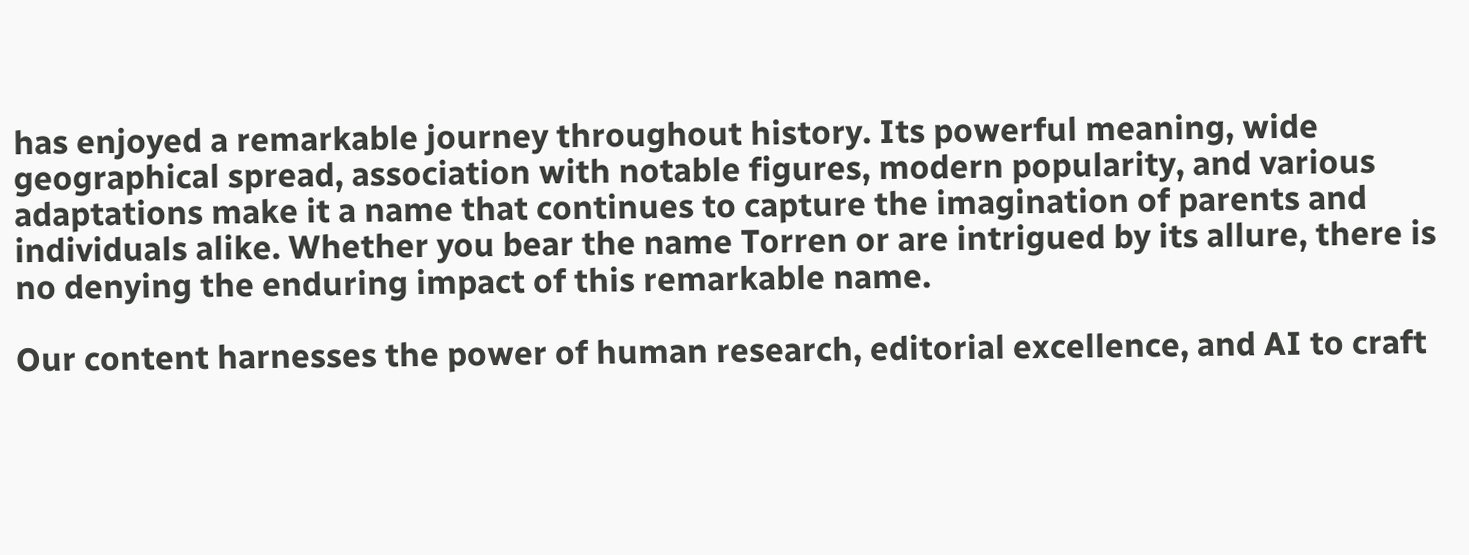has enjoyed a remarkable journey throughout history. Its powerful meaning, wide geographical spread, association with notable figures, modern popularity, and various adaptations make it a name that continues to capture the imagination of parents and individuals alike. Whether you bear the name Torren or are intrigued by its allure, there is no denying the enduring impact of this remarkable name.

Our content harnesses the power of human research, editorial excellence, and AI to craft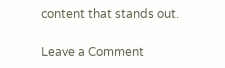content that stands out.

Leave a Comment